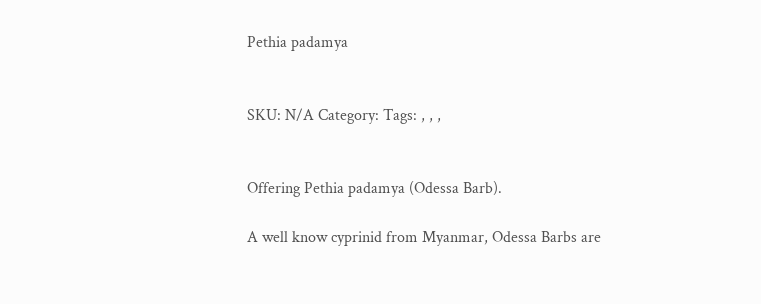Pethia padamya


SKU: N/A Category: Tags: , , ,


Offering Pethia padamya (Odessa Barb).

A well know cyprinid from Myanmar, Odessa Barbs are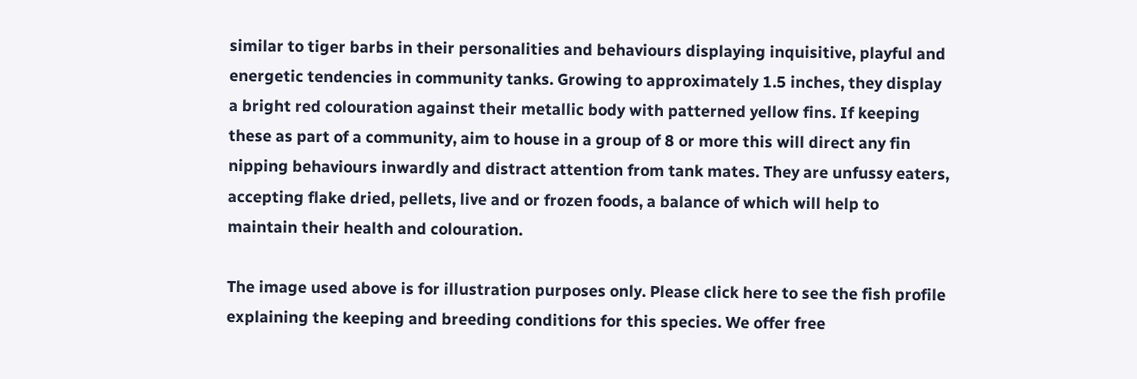similar to tiger barbs in their personalities and behaviours displaying inquisitive, playful and energetic tendencies in community tanks. Growing to approximately 1.5 inches, they display a bright red colouration against their metallic body with patterned yellow fins. If keeping these as part of a community, aim to house in a group of 8 or more this will direct any fin nipping behaviours inwardly and distract attention from tank mates. They are unfussy eaters, accepting flake dried, pellets, live and or frozen foods, a balance of which will help to maintain their health and colouration.

The image used above is for illustration purposes only. Please click here to see the fish profile explaining the keeping and breeding conditions for this species. We offer free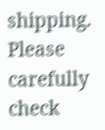shipping. Please carefully check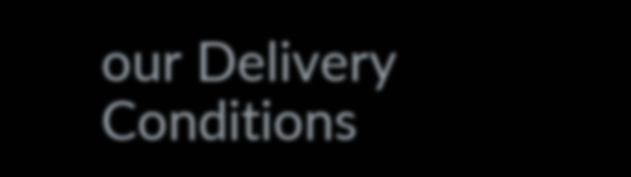our Delivery Conditions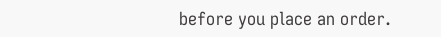before you place an order.